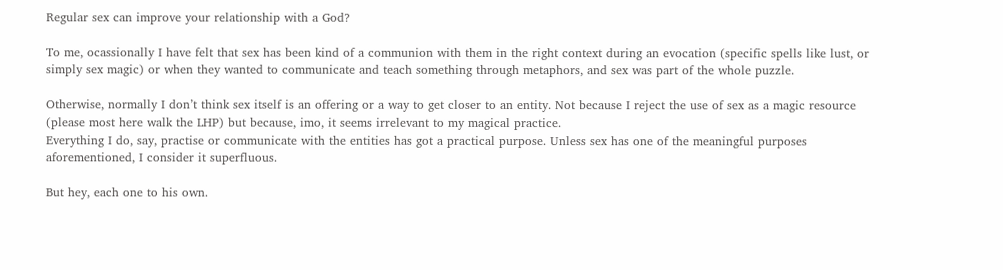Regular sex can improve your relationship with a God?

To me, ocassionally I have felt that sex has been kind of a communion with them in the right context during an evocation (specific spells like lust, or simply sex magic) or when they wanted to communicate and teach something through metaphors, and sex was part of the whole puzzle.

Otherwise, normally I don’t think sex itself is an offering or a way to get closer to an entity. Not because I reject the use of sex as a magic resource (please most here walk the LHP) but because, imo, it seems irrelevant to my magical practice.
Everything I do, say, practise or communicate with the entities has got a practical purpose. Unless sex has one of the meaningful purposes aforementioned, I consider it superfluous.

But hey, each one to his own.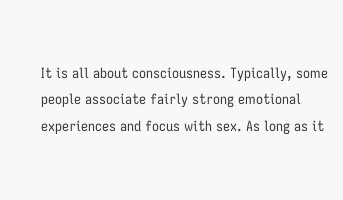It is all about consciousness. Typically, some people associate fairly strong emotional experiences and focus with sex. As long as it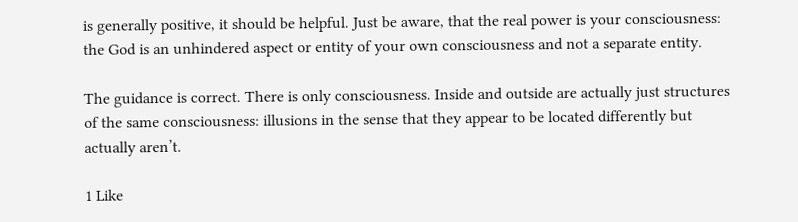is generally positive, it should be helpful. Just be aware, that the real power is your consciousness: the God is an unhindered aspect or entity of your own consciousness and not a separate entity.

The guidance is correct. There is only consciousness. Inside and outside are actually just structures of the same consciousness: illusions in the sense that they appear to be located differently but actually aren’t.

1 Like